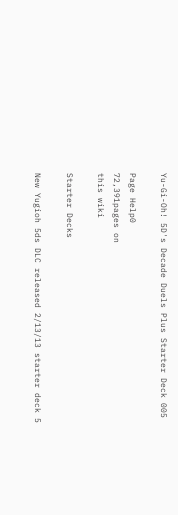Yu-Gi-Oh! 5D's Decade Duels Plus Starter Deck 005

Page Help0
72,391pages on
this wiki

Starter Decks

New Yugioh 5ds DLC released 2/13/13 starter deck 5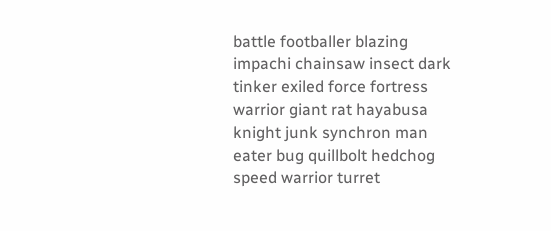battle footballer blazing impachi chainsaw insect dark tinker exiled force fortress warrior giant rat hayabusa knight junk synchron man eater bug quillbolt hedchog speed warrior turret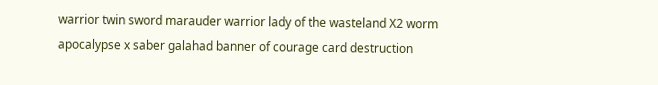warrior twin sword marauder warrior lady of the wasteland X2 worm apocalypse x saber galahad banner of courage card destruction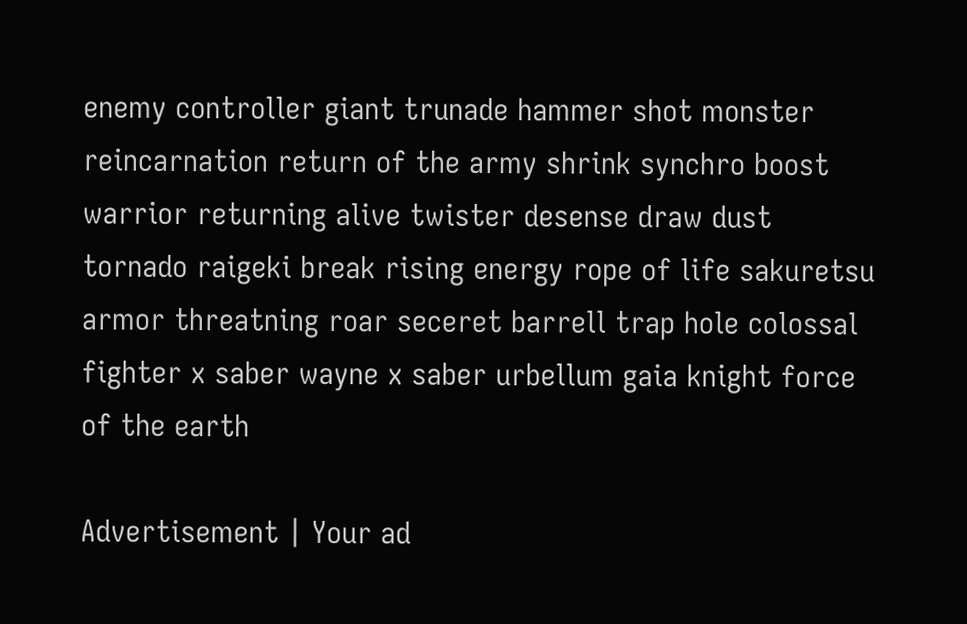enemy controller giant trunade hammer shot monster reincarnation return of the army shrink synchro boost warrior returning alive twister desense draw dust tornado raigeki break rising energy rope of life sakuretsu armor threatning roar seceret barrell trap hole colossal fighter x saber wayne x saber urbellum gaia knight force of the earth

Advertisement | Your ad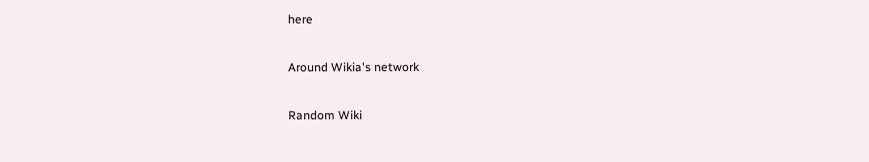here

Around Wikia's network

Random Wiki